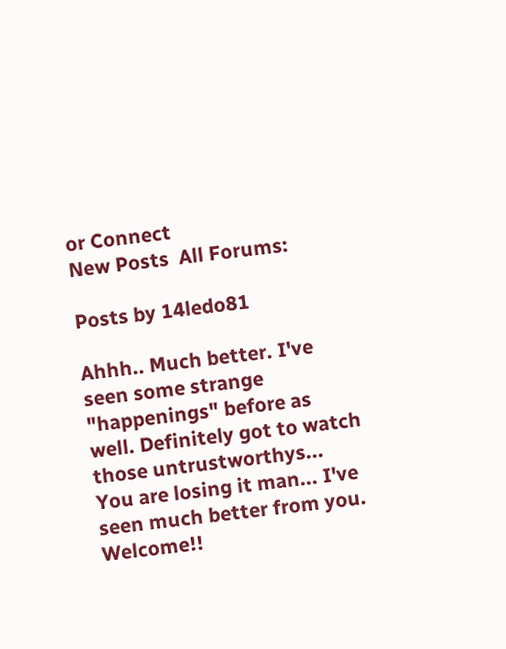or Connect
New Posts  All Forums:

Posts by 14ledo81

Ahhh.. Much better. I've seen some strange "happenings" before as well. Definitely got to watch those untrustworthys...
You are losing it man... I've seen much better from you.
Welcome!!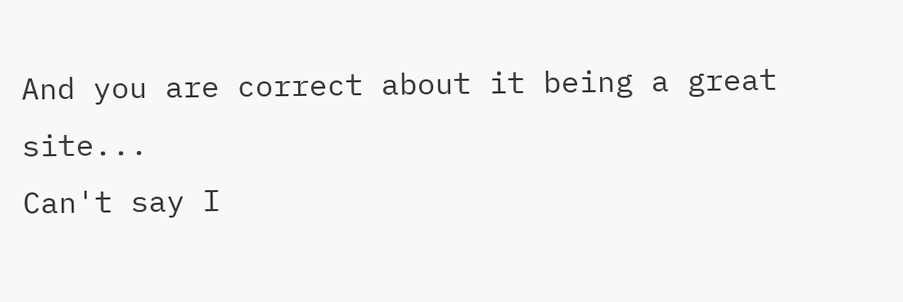And you are correct about it being a great site...
Can't say I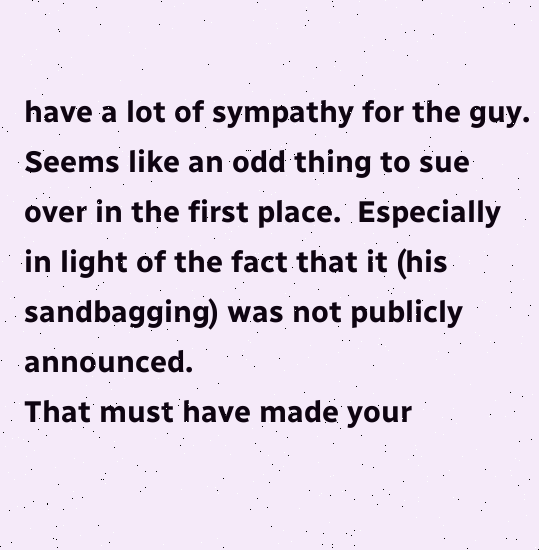have a lot of sympathy for the guy.  Seems like an odd thing to sue over in the first place.  Especially in light of the fact that it (his sandbagging) was not publicly announced.
That must have made your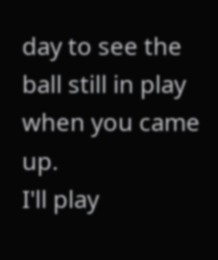day to see the ball still in play when you came up.
I'll play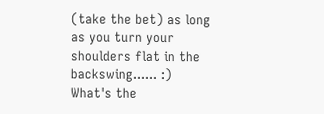(take the bet) as long as you turn your shoulders flat in the backswing...... :)
What's the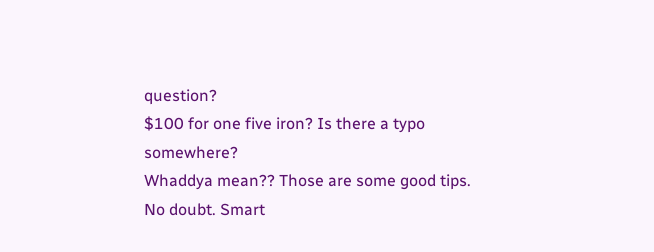question?
$100 for one five iron? Is there a typo somewhere?
Whaddya mean?? Those are some good tips.
No doubt. Smart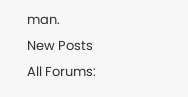man.
New Posts  All Forums: